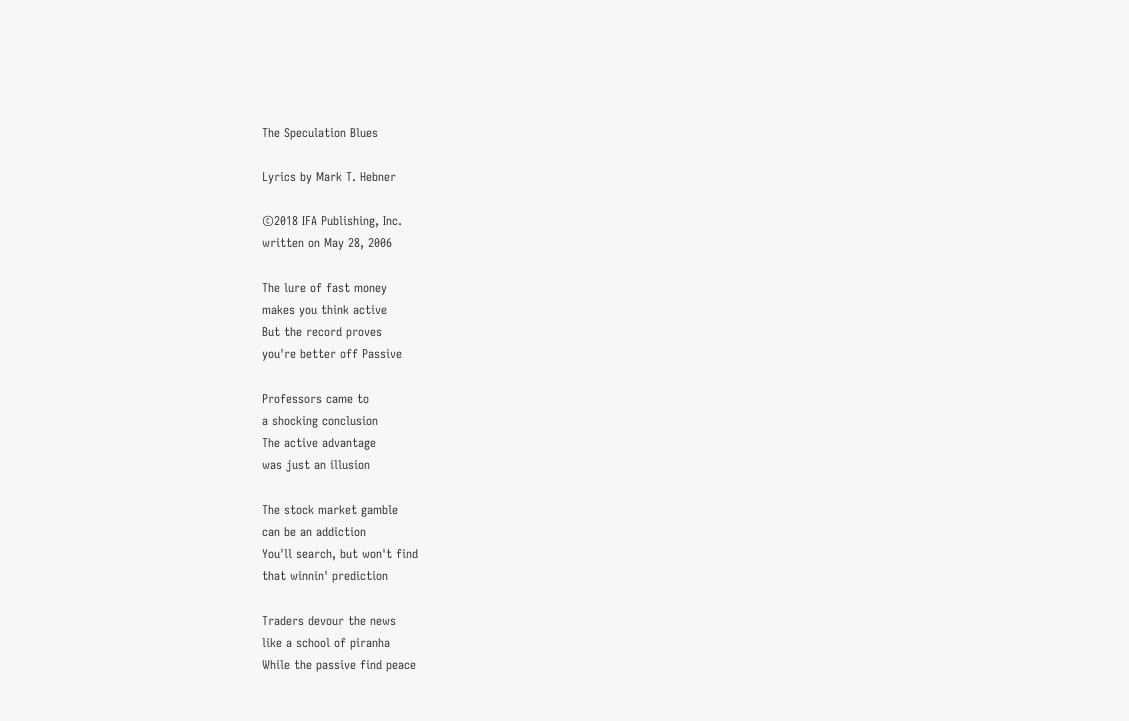The Speculation Blues

Lyrics by Mark T. Hebner

©2018 IFA Publishing, Inc.
written on May 28, 2006

The lure of fast money
makes you think active
But the record proves
you're better off Passive

Professors came to
a shocking conclusion
The active advantage
was just an illusion

The stock market gamble
can be an addiction
You'll search, but won't find
that winnin' prediction

Traders devour the news
like a school of piranha
While the passive find peace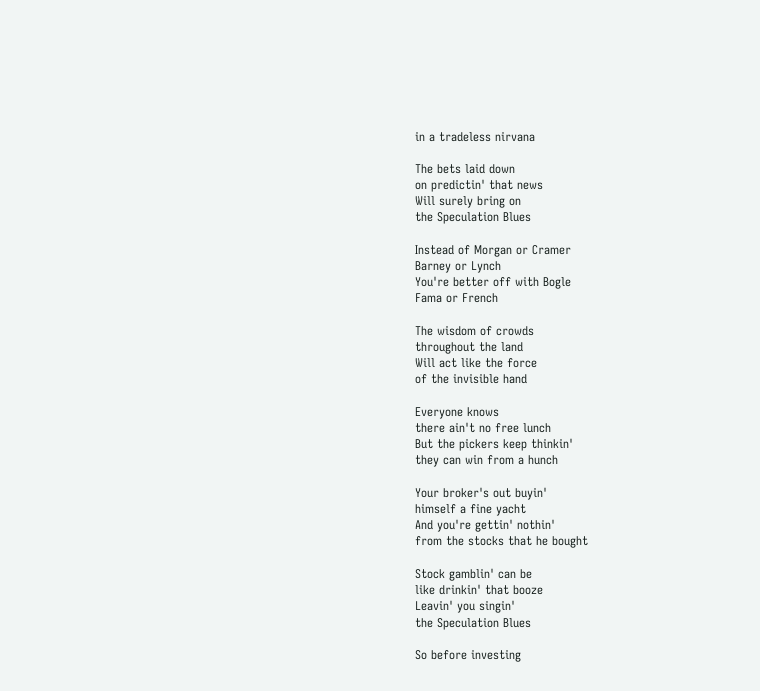in a tradeless nirvana

The bets laid down
on predictin' that news
Will surely bring on
the Speculation Blues

Instead of Morgan or Cramer
Barney or Lynch
You're better off with Bogle
Fama or French

The wisdom of crowds
throughout the land
Will act like the force
of the invisible hand

Everyone knows
there ain't no free lunch
But the pickers keep thinkin'
they can win from a hunch

Your broker's out buyin'
himself a fine yacht
And you're gettin' nothin'
from the stocks that he bought

Stock gamblin' can be
like drinkin' that booze
Leavin' you singin'
the Speculation Blues

So before investing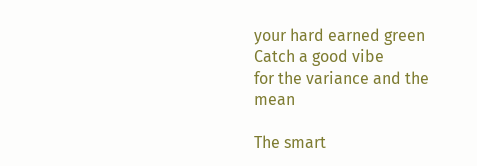your hard earned green
Catch a good vibe
for the variance and the mean

The smart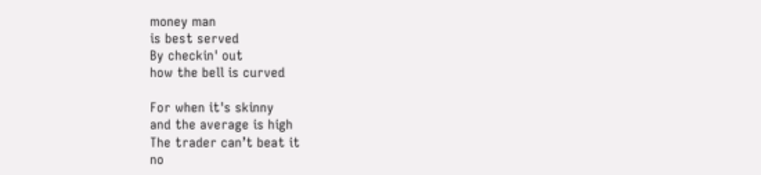money man
is best served
By checkin' out
how the bell is curved

For when it's skinny
and the average is high
The trader can’t beat it
no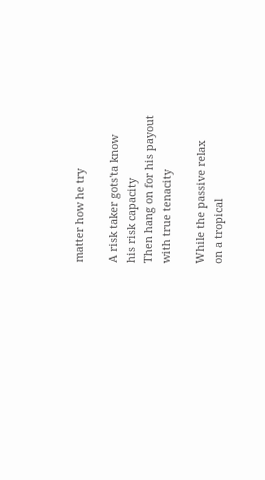matter how he try

A risk taker gots'ta know
his risk capacity
Then hang on for his payout
with true tenacity

While the passive relax
on a tropical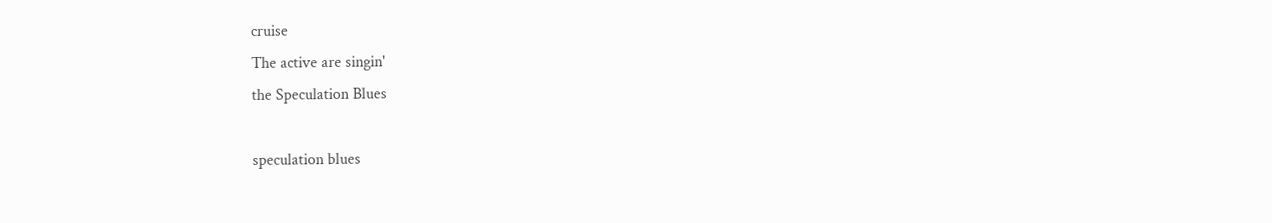cruise
The active are singin'
the Speculation Blues

speculation blues